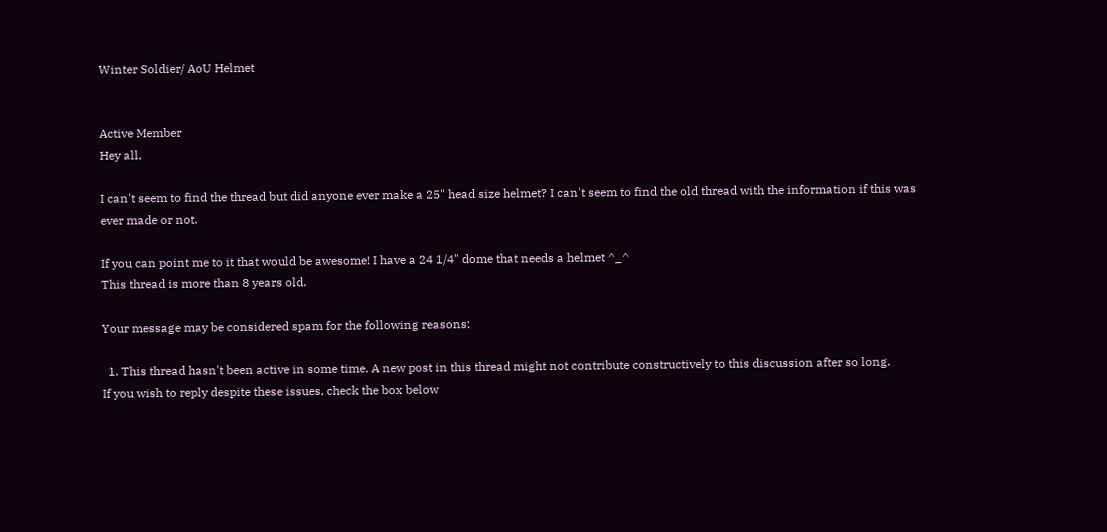Winter Soldier/ AoU Helmet


Active Member
Hey all,

I can't seem to find the thread but did anyone ever make a 25" head size helmet? I can't seem to find the old thread with the information if this was ever made or not.

If you can point me to it that would be awesome! I have a 24 1/4" dome that needs a helmet ^_^
This thread is more than 8 years old.

Your message may be considered spam for the following reasons:

  1. This thread hasn't been active in some time. A new post in this thread might not contribute constructively to this discussion after so long.
If you wish to reply despite these issues, check the box below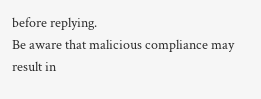before replying.
Be aware that malicious compliance may result in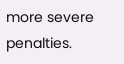more severe penalties.